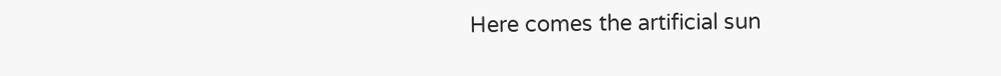Here comes the artificial sun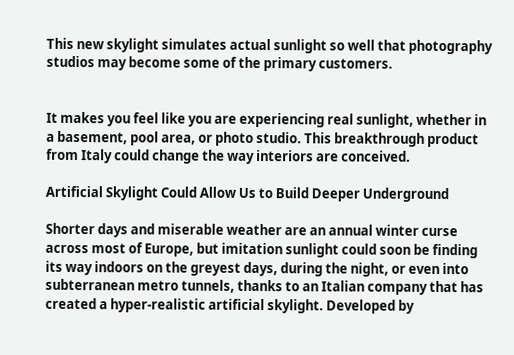This new skylight simulates actual sunlight so well that photography studios may become some of the primary customers.


It makes you feel like you are experiencing real sunlight, whether in a basement, pool area, or photo studio. This breakthrough product from Italy could change the way interiors are conceived.

Artificial Skylight Could Allow Us to Build Deeper Underground

Shorter days and miserable weather are an annual winter curse across most of Europe, but imitation sunlight could soon be finding its way indoors on the greyest days, during the night, or even into subterranean metro tunnels, thanks to an Italian company that has created a hyper-realistic artificial skylight. Developed by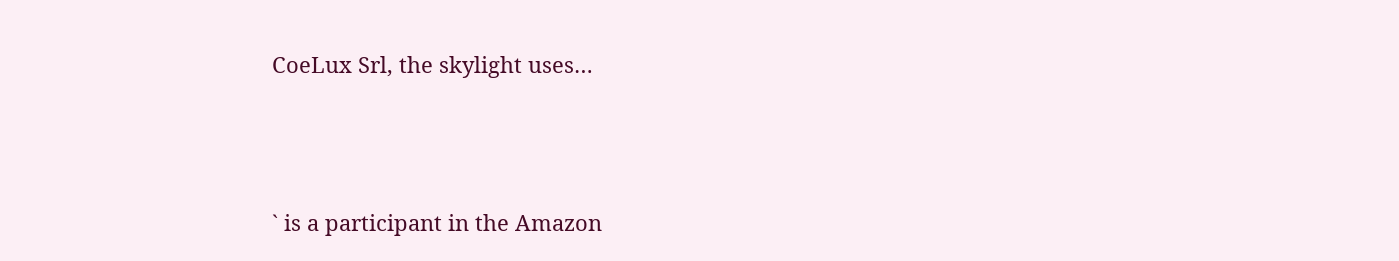CoeLux Srl, the skylight uses…





` is a participant in the Amazon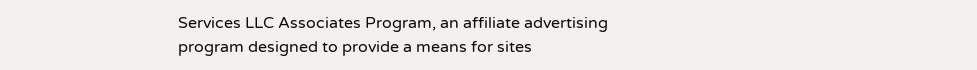Services LLC Associates Program, an affiliate advertising program designed to provide a means for sites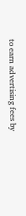to earn advertising fees by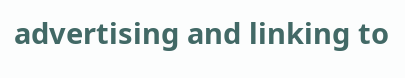advertising and linking to